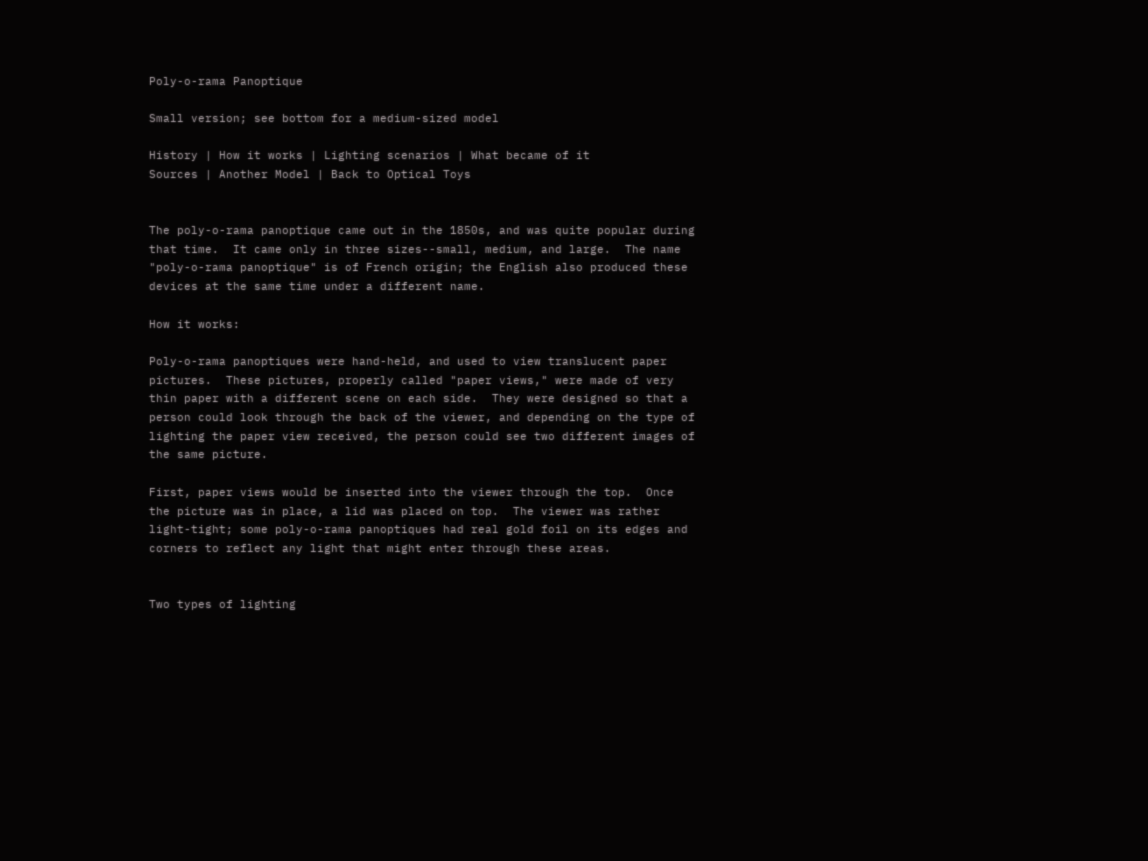Poly-o-rama Panoptique

Small version; see bottom for a medium-sized model

History | How it works | Lighting scenarios | What became of it
Sources | Another Model | Back to Optical Toys


The poly-o-rama panoptique came out in the 1850s, and was quite popular during that time.  It came only in three sizes--small, medium, and large.  The name "poly-o-rama panoptique" is of French origin; the English also produced these devices at the same time under a different name.

How it works:

Poly-o-rama panoptiques were hand-held, and used to view translucent paper pictures.  These pictures, properly called "paper views," were made of very thin paper with a different scene on each side.  They were designed so that a person could look through the back of the viewer, and depending on the type of lighting the paper view received, the person could see two different images of the same picture.

First, paper views would be inserted into the viewer through the top.  Once the picture was in place, a lid was placed on top.  The viewer was rather light-tight; some poly-o-rama panoptiques had real gold foil on its edges and corners to reflect any light that might enter through these areas.


Two types of lighting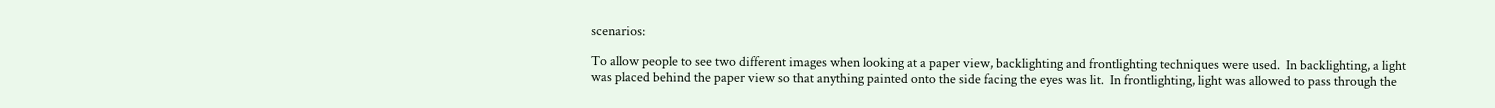scenarios:

To allow people to see two different images when looking at a paper view, backlighting and frontlighting techniques were used.  In backlighting, a light was placed behind the paper view so that anything painted onto the side facing the eyes was lit.  In frontlighting, light was allowed to pass through the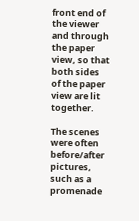front end of the viewer and through the paper view, so that both sides of the paper view are lit together.

The scenes were often before/after pictures, such as a promenade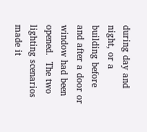during day and night, or a building before and after a door or window had been opened.  The two lighting scenarios made it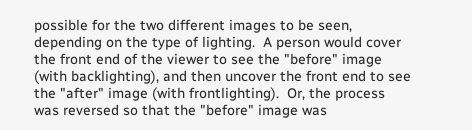possible for the two different images to be seen, depending on the type of lighting.  A person would cover the front end of the viewer to see the "before" image (with backlighting), and then uncover the front end to see the "after" image (with frontlighting).  Or, the process was reversed so that the "before" image was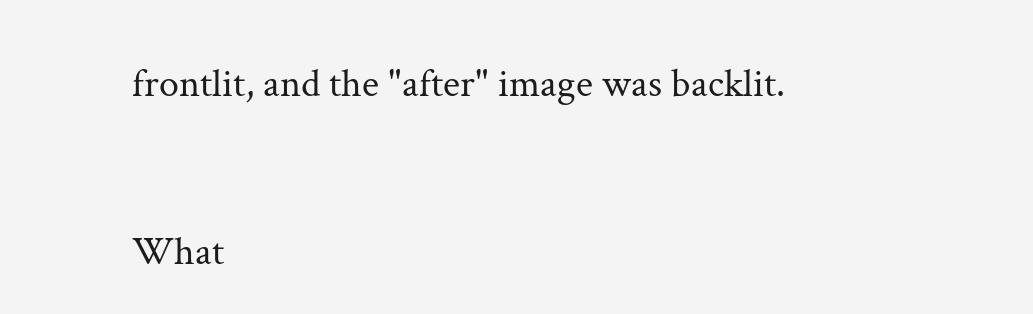frontlit, and the "after" image was backlit.


What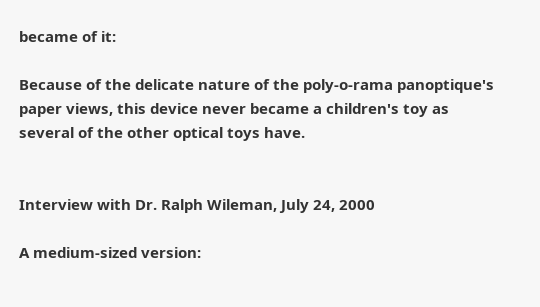became of it:

Because of the delicate nature of the poly-o-rama panoptique's paper views, this device never became a children's toy as several of the other optical toys have.


Interview with Dr. Ralph Wileman, July 24, 2000

A medium-sized version: